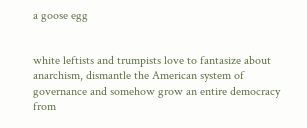a goose egg


white leftists and trumpists love to fantasize about anarchism, dismantle the American system of governance and somehow grow an entire democracy from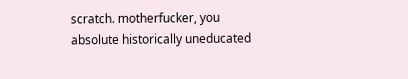scratch. motherfucker, you absolute historically uneducated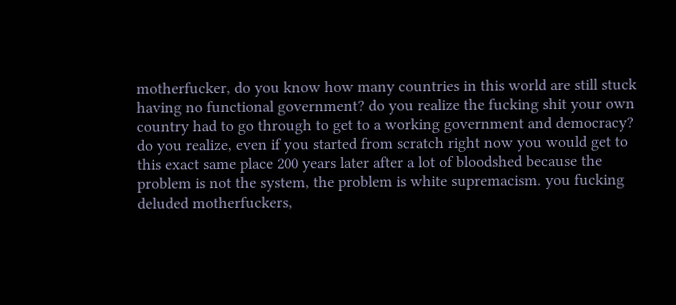motherfucker, do you know how many countries in this world are still stuck having no functional government? do you realize the fucking shit your own country had to go through to get to a working government and democracy? do you realize, even if you started from scratch right now you would get to this exact same place 200 years later after a lot of bloodshed because the problem is not the system, the problem is white supremacism. you fucking deluded motherfuckers,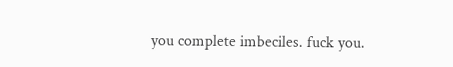you complete imbeciles. fuck you.